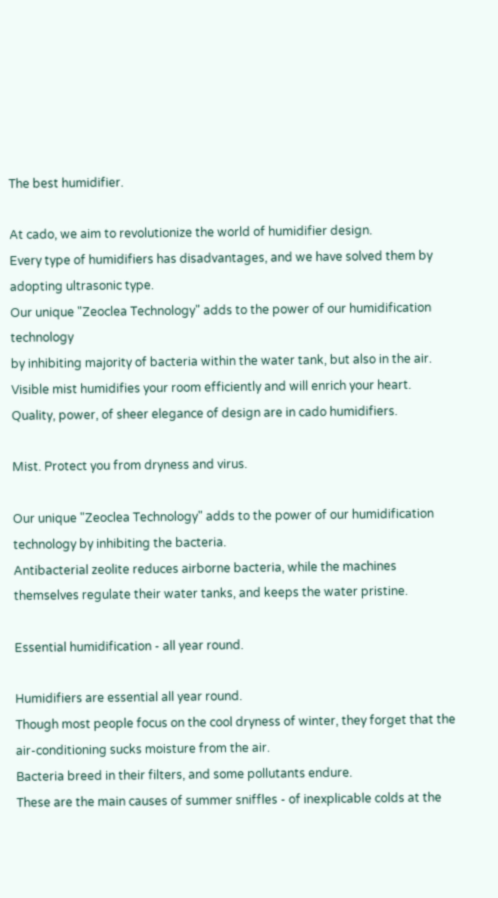The best humidifier.

At cado, we aim to revolutionize the world of humidifier design.
Every type of humidifiers has disadvantages, and we have solved them by adopting ultrasonic type.
Our unique "Zeoclea Technology" adds to the power of our humidification technology
by inhibiting majority of bacteria within the water tank, but also in the air.
Visible mist humidifies your room efficiently and will enrich your heart.
Quality, power, of sheer elegance of design are in cado humidifiers.

Mist. Protect you from dryness and virus.

Our unique "Zeoclea Technology" adds to the power of our humidification technology by inhibiting the bacteria.
Antibacterial zeolite reduces airborne bacteria, while the machines themselves regulate their water tanks, and keeps the water pristine.

Essential humidification - all year round.

Humidifiers are essential all year round.
Though most people focus on the cool dryness of winter, they forget that the air-conditioning sucks moisture from the air.
Bacteria breed in their filters, and some pollutants endure.
These are the main causes of summer sniffles - of inexplicable colds at the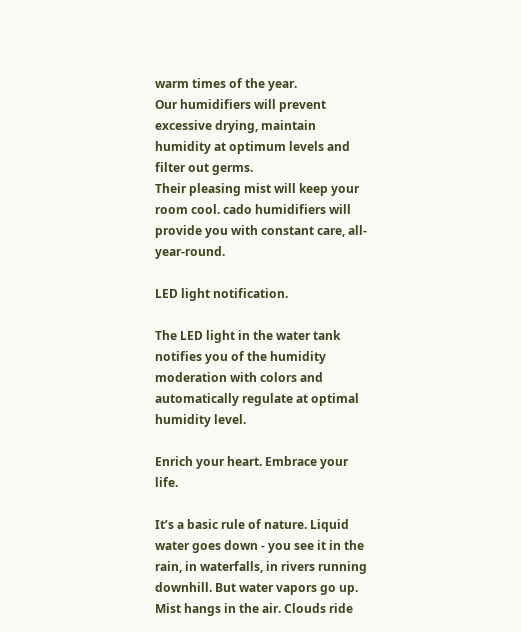warm times of the year.
Our humidifiers will prevent excessive drying, maintain humidity at optimum levels and filter out germs.
Their pleasing mist will keep your room cool. cado humidifiers will provide you with constant care, all-year-round.

LED light notification.

The LED light in the water tank notifies you of the humidity moderation with colors and automatically regulate at optimal humidity level.

Enrich your heart. Embrace your life.

It’s a basic rule of nature. Liquid water goes down - you see it in the rain, in waterfalls, in rivers running downhill. But water vapors go up. Mist hangs in the air. Clouds ride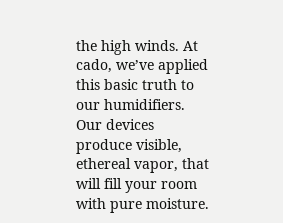the high winds. At cado, we’ve applied this basic truth to our humidifiers. Our devices produce visible, ethereal vapor, that will fill your room with pure moisture.